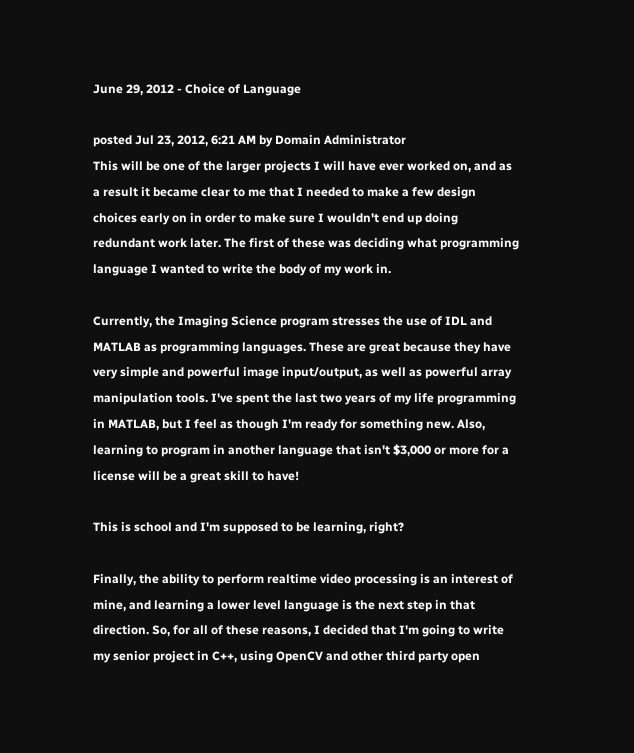June 29, 2012 - Choice of Language

posted Jul 23, 2012, 6:21 AM by Domain Administrator
This will be one of the larger projects I will have ever worked on, and as a result it became clear to me that I needed to make a few design choices early on in order to make sure I wouldn't end up doing redundant work later. The first of these was deciding what programming language I wanted to write the body of my work in.

Currently, the Imaging Science program stresses the use of IDL and MATLAB as programming languages. These are great because they have very simple and powerful image input/output, as well as powerful array manipulation tools. I've spent the last two years of my life programming in MATLAB, but I feel as though I'm ready for something new. Also, learning to program in another language that isn't $3,000 or more for a license will be a great skill to have!

This is school and I'm supposed to be learning, right?

Finally, the ability to perform realtime video processing is an interest of mine, and learning a lower level language is the next step in that direction. So, for all of these reasons, I decided that I'm going to write my senior project in C++, using OpenCV and other third party open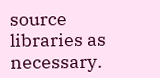source libraries as necessary.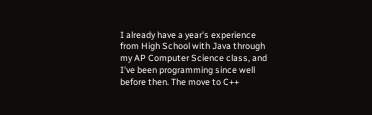I already have a year's experience from High School with Java through my AP Computer Science class, and I've been programming since well before then. The move to C++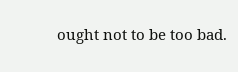ought not to be too bad.